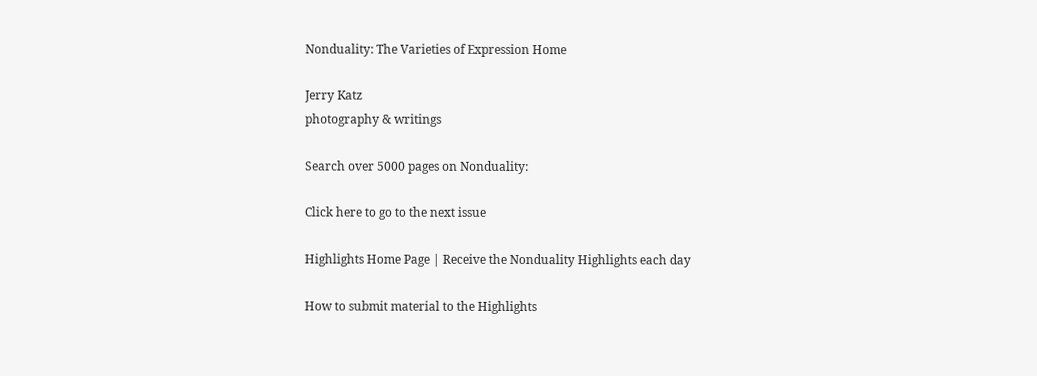Nonduality: The Varieties of Expression Home

Jerry Katz
photography & writings

Search over 5000 pages on Nonduality:

Click here to go to the next issue

Highlights Home Page | Receive the Nonduality Highlights each day

How to submit material to the Highlights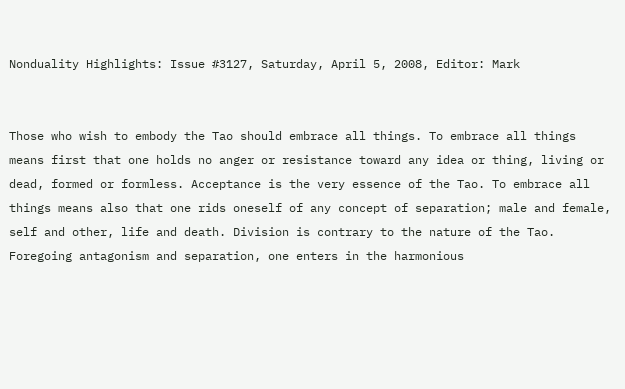Nonduality Highlights: Issue #3127, Saturday, April 5, 2008, Editor: Mark


Those who wish to embody the Tao should embrace all things. To embrace all things means first that one holds no anger or resistance toward any idea or thing, living or dead, formed or formless. Acceptance is the very essence of the Tao. To embrace all things means also that one rids oneself of any concept of separation; male and female, self and other, life and death. Division is contrary to the nature of the Tao. Foregoing antagonism and separation, one enters in the harmonious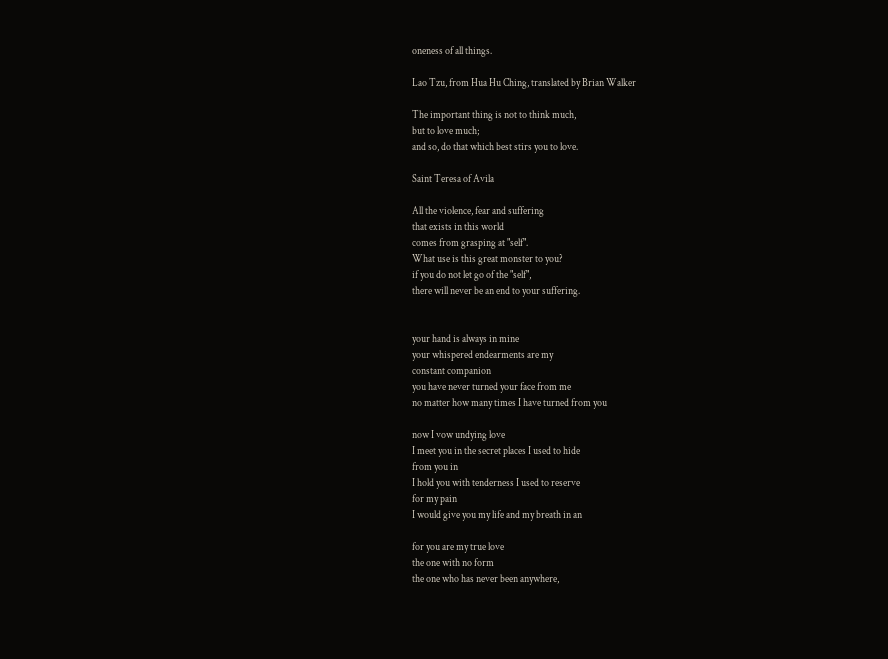oneness of all things.

Lao Tzu, from Hua Hu Ching, translated by Brian Walker

The important thing is not to think much,
but to love much;
and so, do that which best stirs you to love.

Saint Teresa of Avila

All the violence, fear and suffering
that exists in this world
comes from grasping at "self".
What use is this great monster to you?
if you do not let go of the "self",
there will never be an end to your suffering.


your hand is always in mine
your whispered endearments are my
constant companion
you have never turned your face from me
no matter how many times I have turned from you

now I vow undying love
I meet you in the secret places I used to hide
from you in
I hold you with tenderness I used to reserve
for my pain
I would give you my life and my breath in an

for you are my true love
the one with no form
the one who has never been anywhere,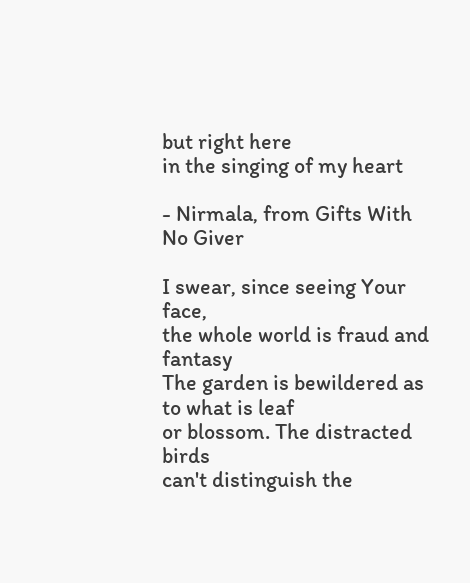but right here
in the singing of my heart

- Nirmala, from Gifts With No Giver

I swear, since seeing Your face,
the whole world is fraud and fantasy
The garden is bewildered as to what is leaf
or blossom. The distracted birds
can't distinguish the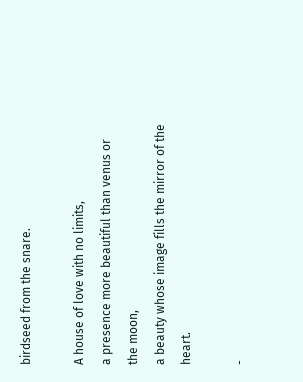birdseed from the snare.

A house of love with no limits,
a presence more beautiful than venus or the moon,
a beauty whose image fills the mirror of the heart.

-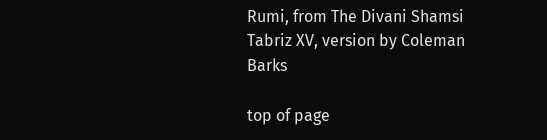Rumi, from The Divani Shamsi Tabriz XV, version by Coleman Barks

top of page